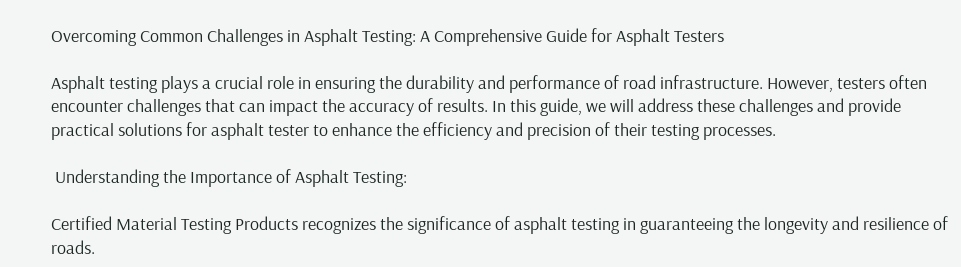Overcoming Common Challenges in Asphalt Testing: A Comprehensive Guide for Asphalt Testers

Asphalt testing plays a crucial role in ensuring the durability and performance of road infrastructure. However, testers often encounter challenges that can impact the accuracy of results. In this guide, we will address these challenges and provide practical solutions for asphalt tester to enhance the efficiency and precision of their testing processes.

 Understanding the Importance of Asphalt Testing:

Certified Material Testing Products recognizes the significance of asphalt testing in guaranteeing the longevity and resilience of roads.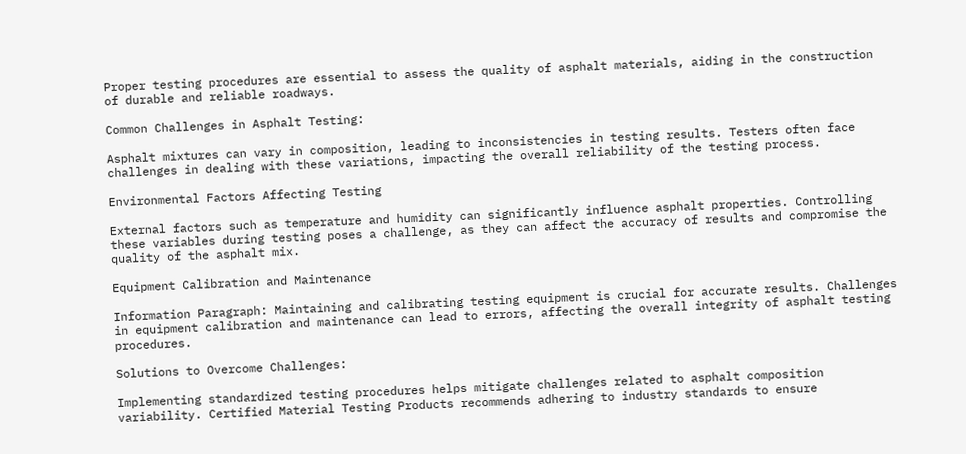Proper testing procedures are essential to assess the quality of asphalt materials, aiding in the construction of durable and reliable roadways.

Common Challenges in Asphalt Testing:

Asphalt mixtures can vary in composition, leading to inconsistencies in testing results. Testers often face challenges in dealing with these variations, impacting the overall reliability of the testing process.

Environmental Factors Affecting Testing

External factors such as temperature and humidity can significantly influence asphalt properties. Controlling these variables during testing poses a challenge, as they can affect the accuracy of results and compromise the quality of the asphalt mix.

Equipment Calibration and Maintenance

Information Paragraph: Maintaining and calibrating testing equipment is crucial for accurate results. Challenges in equipment calibration and maintenance can lead to errors, affecting the overall integrity of asphalt testing procedures.

Solutions to Overcome Challenges:

Implementing standardized testing procedures helps mitigate challenges related to asphalt composition variability. Certified Material Testing Products recommends adhering to industry standards to ensure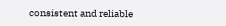consistent and reliable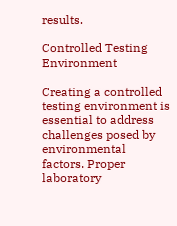results.

Controlled Testing Environment

Creating a controlled testing environment is essential to address challenges posed by environmental factors. Proper laboratory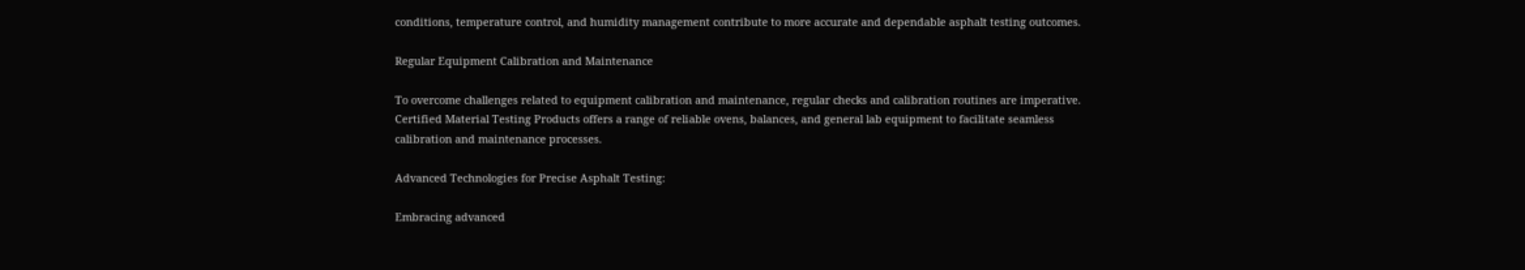conditions, temperature control, and humidity management contribute to more accurate and dependable asphalt testing outcomes.

Regular Equipment Calibration and Maintenance

To overcome challenges related to equipment calibration and maintenance, regular checks and calibration routines are imperative. Certified Material Testing Products offers a range of reliable ovens, balances, and general lab equipment to facilitate seamless calibration and maintenance processes.

Advanced Technologies for Precise Asphalt Testing:

Embracing advanced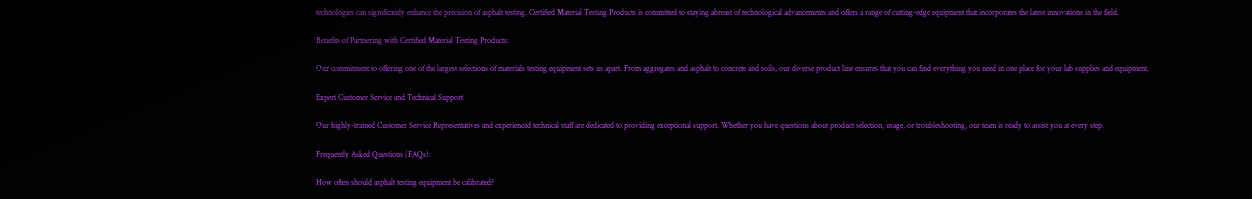technologies can significantly enhance the precision of asphalt testing. Certified Material Testing Products is committed to staying abreast of technological advancements and offers a range of cutting-edge equipment that incorporates the latest innovations in the field.

Benefits of Partnering with Certified Material Testing Products:

Our commitment to offering one of the largest selections of materials testing equipment sets us apart. From aggregates and asphalt to concrete and soils, our diverse product line ensures that you can find everything you need in one place for your lab supplies and equipment.

Expert Customer Service and Technical Support

Our highly-trained Customer Service Representatives and experienced technical staff are dedicated to providing exceptional support. Whether you have questions about product selection, usage, or troubleshooting, our team is ready to assist you at every step.

Frequently Asked Questions (FAQs):

How often should asphalt testing equipment be calibrated?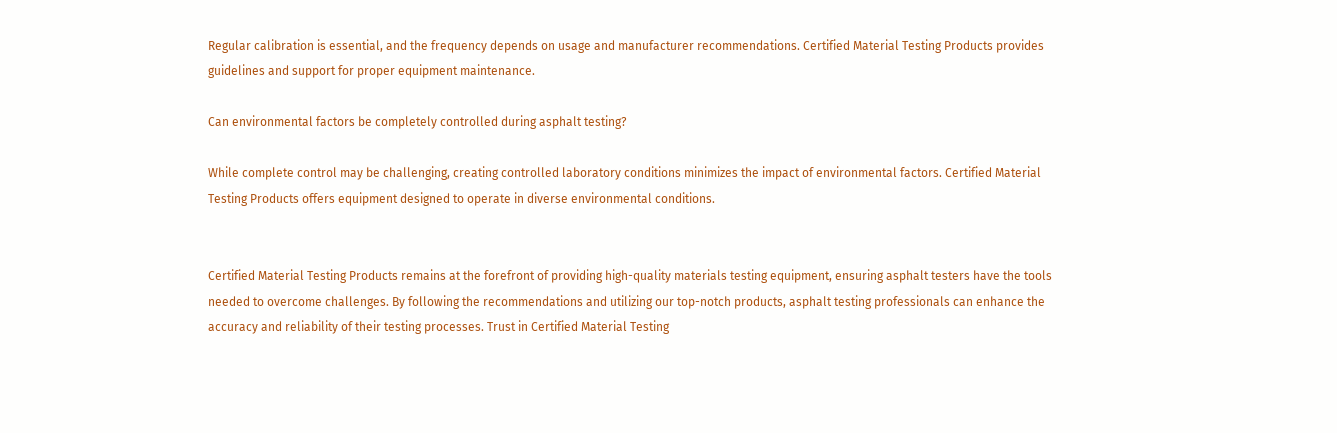Regular calibration is essential, and the frequency depends on usage and manufacturer recommendations. Certified Material Testing Products provides guidelines and support for proper equipment maintenance.

Can environmental factors be completely controlled during asphalt testing?

While complete control may be challenging, creating controlled laboratory conditions minimizes the impact of environmental factors. Certified Material Testing Products offers equipment designed to operate in diverse environmental conditions.


Certified Material Testing Products remains at the forefront of providing high-quality materials testing equipment, ensuring asphalt testers have the tools needed to overcome challenges. By following the recommendations and utilizing our top-notch products, asphalt testing professionals can enhance the accuracy and reliability of their testing processes. Trust in Certified Material Testing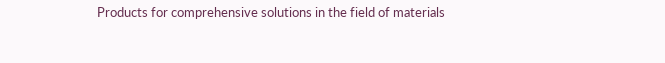Products for comprehensive solutions in the field of materials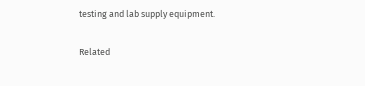testing and lab supply equipment.

Related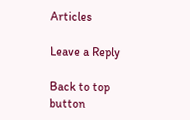Articles

Leave a Reply

Back to top button